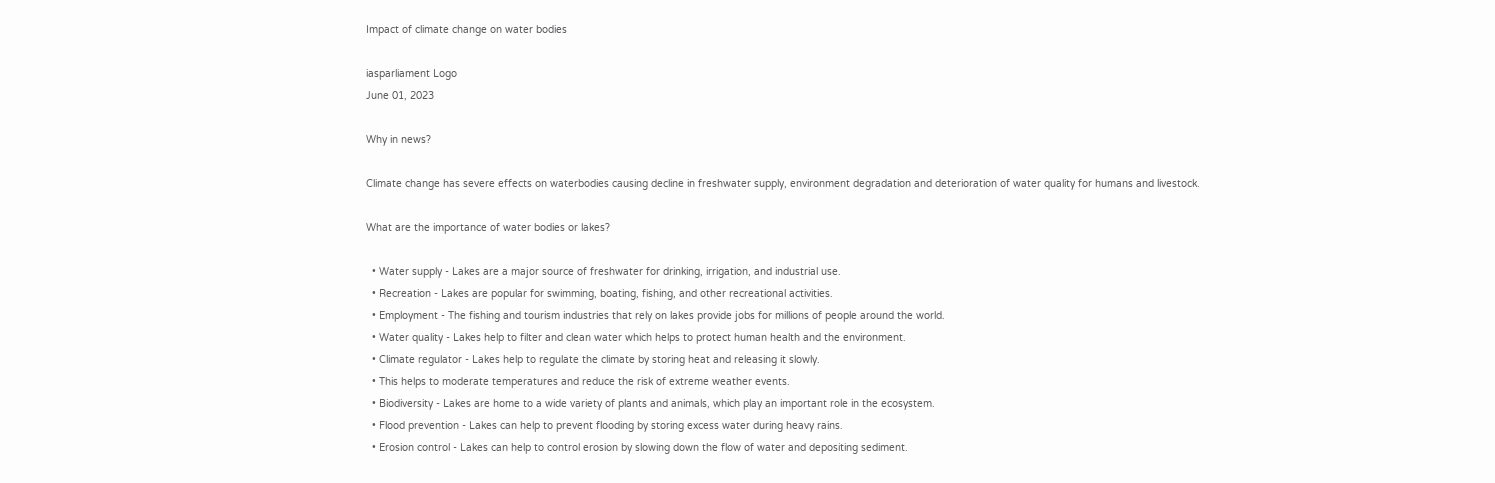Impact of climate change on water bodies

iasparliament Logo
June 01, 2023

Why in news?

Climate change has severe effects on waterbodies causing decline in freshwater supply, environment degradation and deterioration of water quality for humans and livestock.

What are the importance of water bodies or lakes?

  • Water supply - Lakes are a major source of freshwater for drinking, irrigation, and industrial use.
  • Recreation - Lakes are popular for swimming, boating, fishing, and other recreational activities.
  • Employment - The fishing and tourism industries that rely on lakes provide jobs for millions of people around the world.
  • Water quality - Lakes help to filter and clean water which helps to protect human health and the environment.
  • Climate regulator - Lakes help to regulate the climate by storing heat and releasing it slowly.
  • This helps to moderate temperatures and reduce the risk of extreme weather events.
  • Biodiversity - Lakes are home to a wide variety of plants and animals, which play an important role in the ecosystem.
  • Flood prevention - Lakes can help to prevent flooding by storing excess water during heavy rains.
  • Erosion control - Lakes can help to control erosion by slowing down the flow of water and depositing sediment.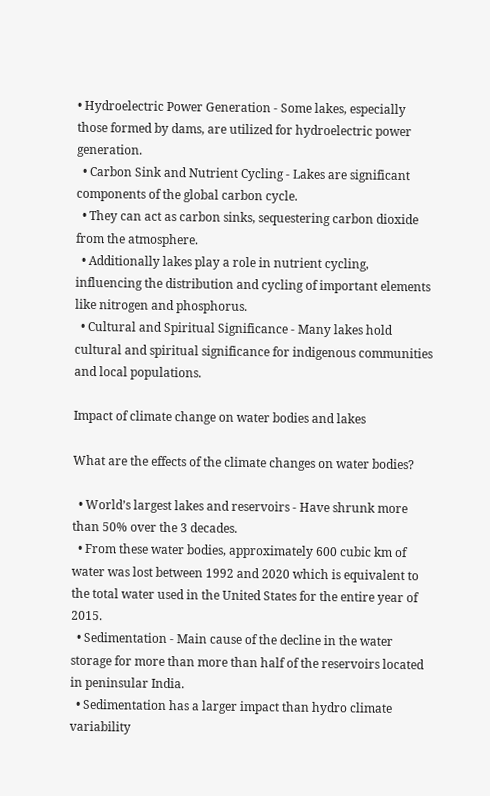• Hydroelectric Power Generation - Some lakes, especially those formed by dams, are utilized for hydroelectric power generation.
  • Carbon Sink and Nutrient Cycling - Lakes are significant components of the global carbon cycle.
  • They can act as carbon sinks, sequestering carbon dioxide from the atmosphere.
  • Additionally lakes play a role in nutrient cycling, influencing the distribution and cycling of important elements like nitrogen and phosphorus.
  • Cultural and Spiritual Significance - Many lakes hold cultural and spiritual significance for indigenous communities and local populations.

Impact of climate change on water bodies and lakes

What are the effects of the climate changes on water bodies?

  • World’s largest lakes and reservoirs - Have shrunk more than 50% over the 3 decades.
  • From these water bodies, approximately 600 cubic km of water was lost between 1992 and 2020 which is equivalent to the total water used in the United States for the entire year of 2015.
  • Sedimentation - Main cause of the decline in the water storage for more than more than half of the reservoirs located in peninsular India.
  • Sedimentation has a larger impact than hydro climate variability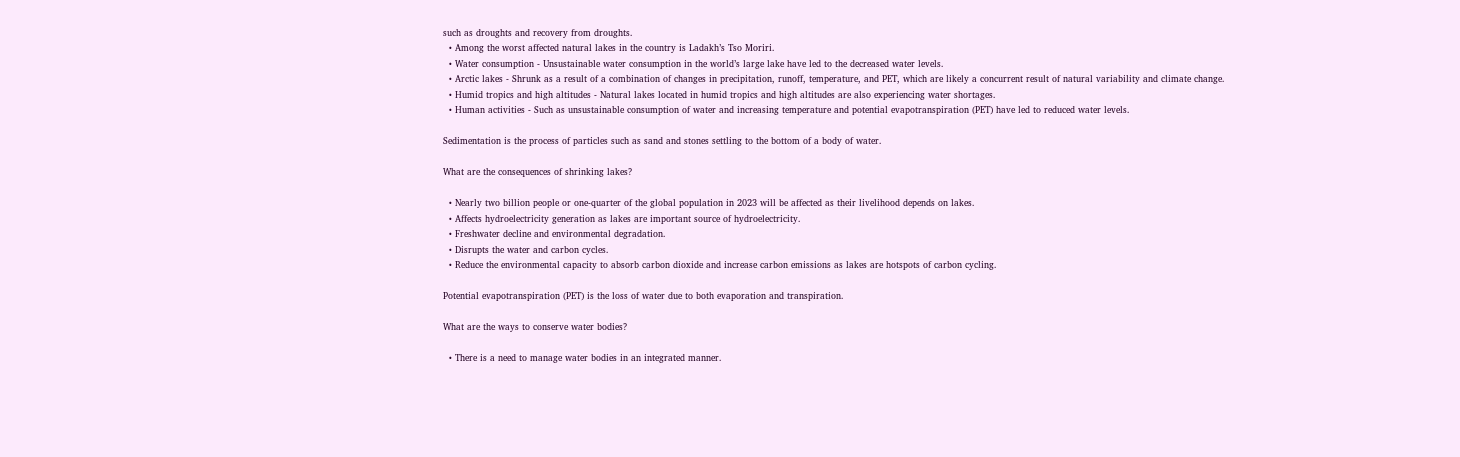such as droughts and recovery from droughts.
  • Among the worst affected natural lakes in the country is Ladakh’s Tso Moriri.
  • Water consumption - Unsustainable water consumption in the world’s large lake have led to the decreased water levels.
  • Arctic lakes - Shrunk as a result of a combination of changes in precipitation, runoff, temperature, and PET, which are likely a concurrent result of natural variability and climate change.
  • Humid tropics and high altitudes - Natural lakes located in humid tropics and high altitudes are also experiencing water shortages.
  • Human activities - Such as unsustainable consumption of water and increasing temperature and potential evapotranspiration (PET) have led to reduced water levels.

Sedimentation is the process of particles such as sand and stones settling to the bottom of a body of water.

What are the consequences of shrinking lakes?

  • Nearly two billion people or one-quarter of the global population in 2023 will be affected as their livelihood depends on lakes.
  • Affects hydroelectricity generation as lakes are important source of hydroelectricity.
  • Freshwater decline and environmental degradation.
  • Disrupts the water and carbon cycles.
  • Reduce the environmental capacity to absorb carbon dioxide and increase carbon emissions as lakes are hotspots of carbon cycling.

Potential evapotranspiration (PET) is the loss of water due to both evaporation and transpiration.

What are the ways to conserve water bodies?

  • There is a need to manage water bodies in an integrated manner.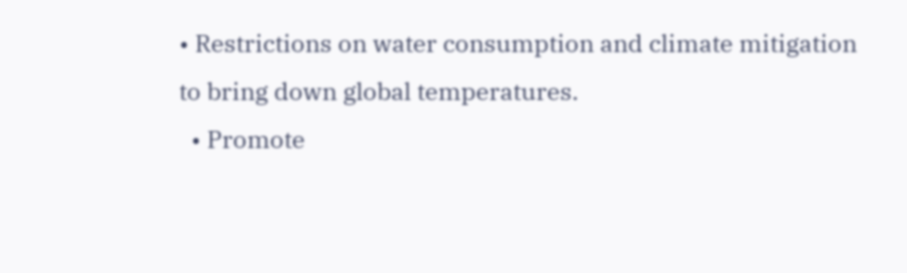• Restrictions on water consumption and climate mitigation to bring down global temperatures.
  • Promote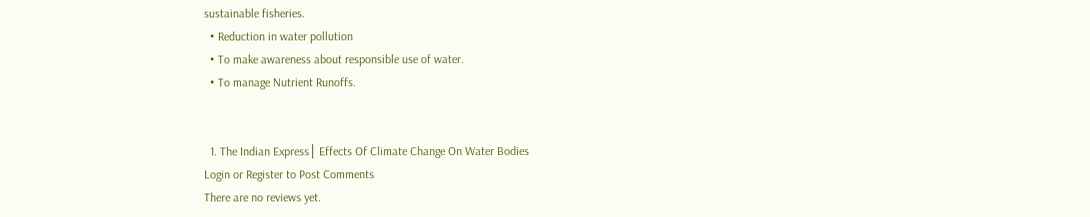sustainable fisheries.
  • Reduction in water pollution
  • To make awareness about responsible use of water.
  • To manage Nutrient Runoffs.


  1. The Indian Express│ Effects Of Climate Change On Water Bodies
Login or Register to Post Comments
There are no reviews yet.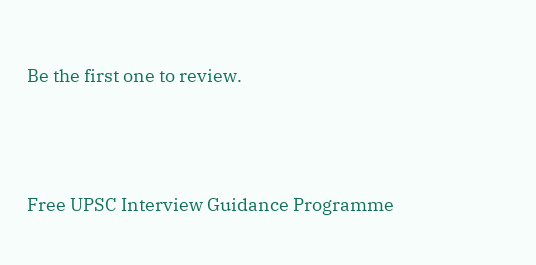Be the first one to review.



Free UPSC Interview Guidance Programme